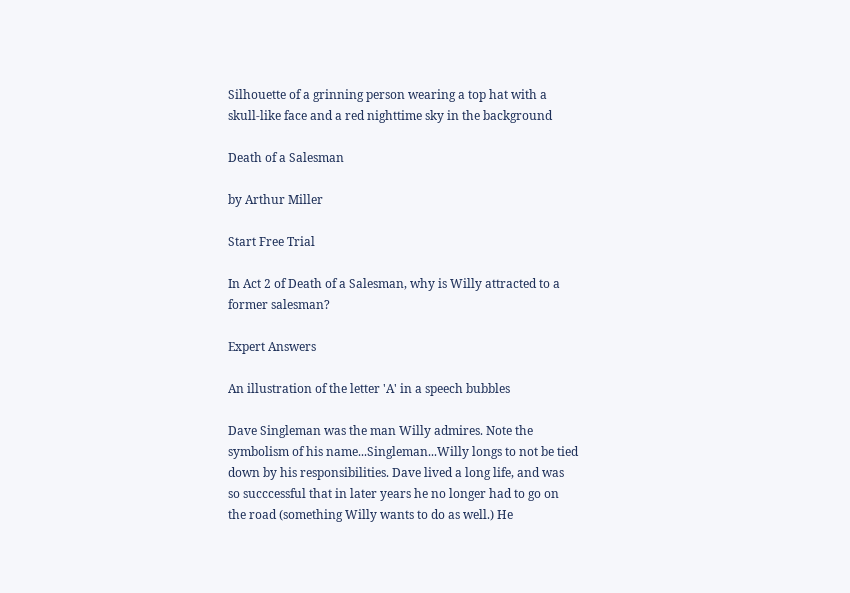Silhouette of a grinning person wearing a top hat with a skull-like face and a red nighttime sky in the background

Death of a Salesman

by Arthur Miller

Start Free Trial

In Act 2 of Death of a Salesman, why is Willy attracted to a former salesman?

Expert Answers

An illustration of the letter 'A' in a speech bubbles

Dave Singleman was the man Willy admires. Note the symbolism of his name...Singleman...Willy longs to not be tied down by his responsibilities. Dave lived a long life, and was so succcessful that in later years he no longer had to go on the road (something Willy wants to do as well.) He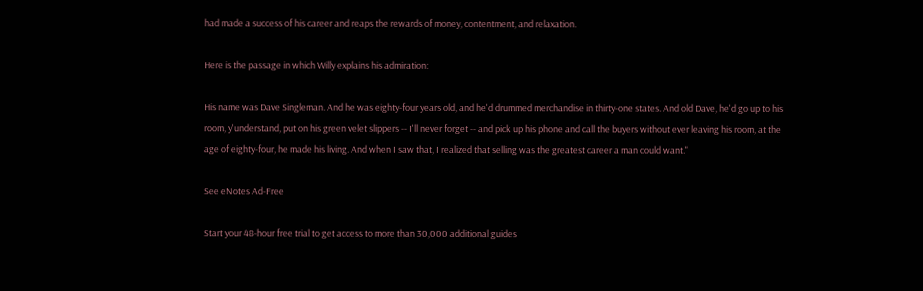had made a success of his career and reaps the rewards of money, contentment, and relaxation.

Here is the passage in which Willy explains his admiration:

His name was Dave Singleman. And he was eighty-four years old, and he'd drummed merchandise in thirty-one states. And old Dave, he'd go up to his room, y'understand, put on his green velet slippers -- I'll never forget -- and pick up his phone and call the buyers without ever leaving his room, at the age of eighty-four, he made his living. And when I saw that, I realized that selling was the greatest career a man could want."

See eNotes Ad-Free

Start your 48-hour free trial to get access to more than 30,000 additional guides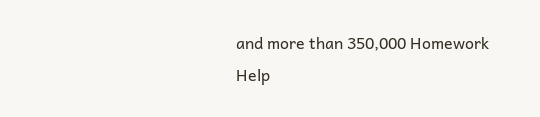and more than 350,000 Homework Help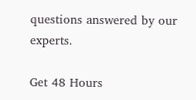questions answered by our experts.

Get 48 Hours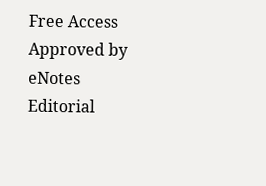Free Access
Approved by eNotes Editorial